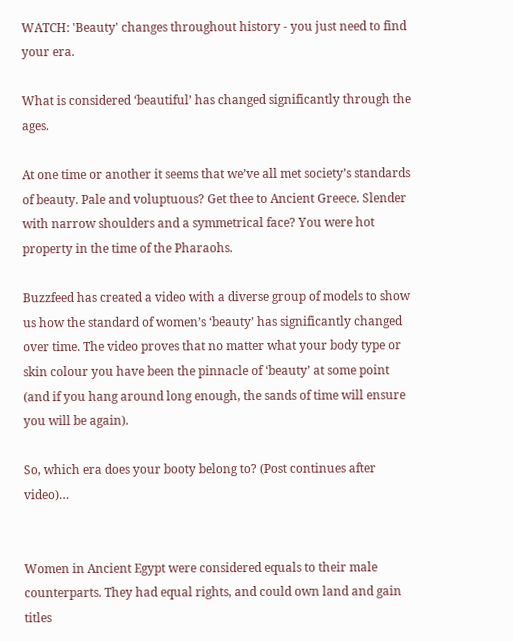WATCH: 'Beauty' changes throughout history - you just need to find your era.

What is considered ‘beautiful’ has changed significantly through the ages.

At one time or another it seems that we’ve all met society’s standards of beauty. Pale and voluptuous? Get thee to Ancient Greece. Slender with narrow shoulders and a symmetrical face? You were hot property in the time of the Pharaohs.

Buzzfeed has created a video with a diverse group of models to show us how the standard of women’s ‘beauty’ has significantly changed over time. The video proves that no matter what your body type or skin colour you have been the pinnacle of ‘beauty’ at some point (and if you hang around long enough, the sands of time will ensure you will be again).

So, which era does your booty belong to? (Post continues after video)…


Women in Ancient Egypt were considered equals to their male counterparts. They had equal rights, and could own land and gain titles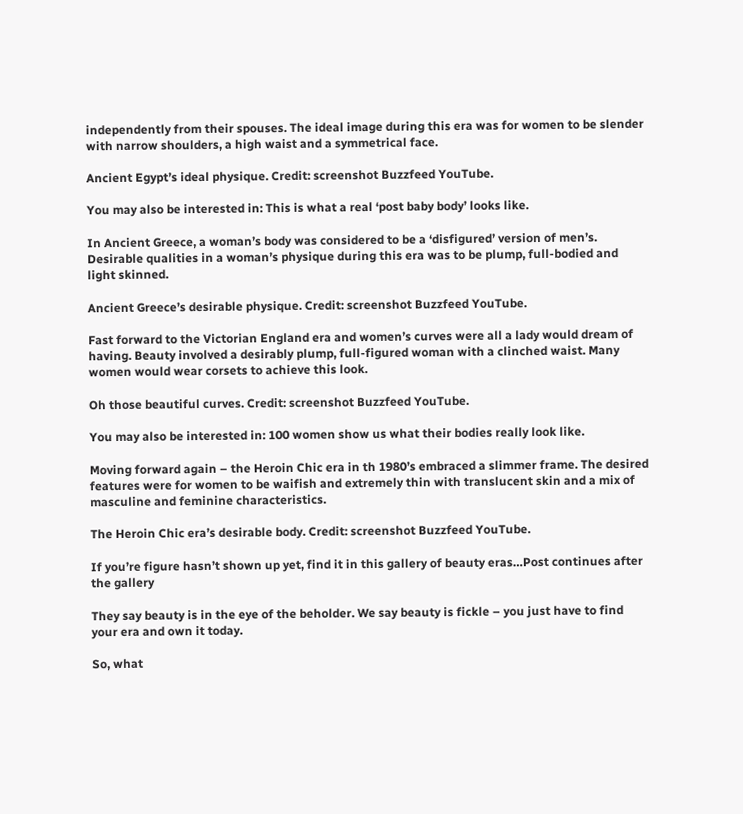independently from their spouses. The ideal image during this era was for women to be slender with narrow shoulders, a high waist and a symmetrical face.

Ancient Egypt’s ideal physique. Credit: screenshot Buzzfeed YouTube.

You may also be interested in: This is what a real ‘post baby body’ looks like.

In Ancient Greece, a woman’s body was considered to be a ‘disfigured’ version of men’s. Desirable qualities in a woman’s physique during this era was to be plump, full-bodied and light skinned.

Ancient Greece’s desirable physique. Credit: screenshot Buzzfeed YouTube.

Fast forward to the Victorian England era and women’s curves were all a lady would dream of having. Beauty involved a desirably plump, full-figured woman with a clinched waist. Many women would wear corsets to achieve this look.

Oh those beautiful curves. Credit: screenshot Buzzfeed YouTube.

You may also be interested in: 100 women show us what their bodies really look like.

Moving forward again – the Heroin Chic era in th 1980’s embraced a slimmer frame. The desired features were for women to be waifish and extremely thin with translucent skin and a mix of masculine and feminine characteristics.

The Heroin Chic era’s desirable body. Credit: screenshot Buzzfeed YouTube.

If you’re figure hasn’t shown up yet, find it in this gallery of beauty eras…Post continues after the gallery

They say beauty is in the eye of the beholder. We say beauty is fickle – you just have to find your era and own it today.

So, what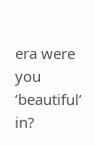era were you ‘beautiful’ in?